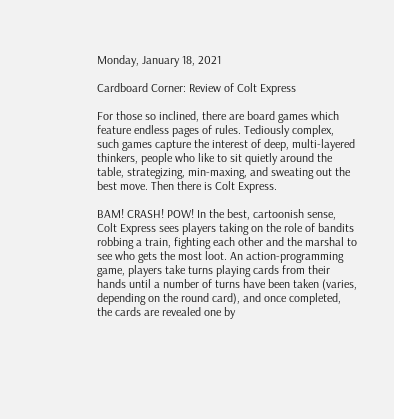Monday, January 18, 2021

Cardboard Corner: Review of Colt Express

For those so inclined, there are board games which feature endless pages of rules. Tediously complex, such games capture the interest of deep, multi-layered thinkers, people who like to sit quietly around the table, strategizing, min-maxing, and sweating out the best move. Then there is Colt Express.

BAM! CRASH! POW! In the best, cartoonish sense, Colt Express sees players taking on the role of bandits robbing a train, fighting each other and the marshal to see who gets the most loot. An action-programming game, players take turns playing cards from their hands until a number of turns have been taken (varies, depending on the round card), and once completed, the cards are revealed one by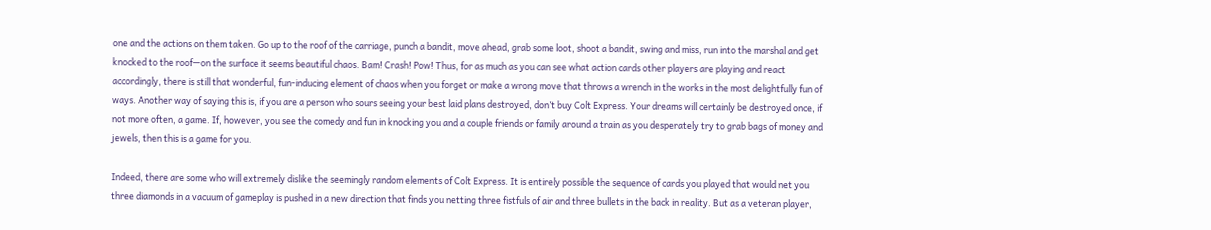one and the actions on them taken. Go up to the roof of the carriage, punch a bandit, move ahead, grab some loot, shoot a bandit, swing and miss, run into the marshal and get knocked to the roof—on the surface it seems beautiful chaos. Bam! Crash! Pow! Thus, for as much as you can see what action cards other players are playing and react accordingly, there is still that wonderful, fun-inducing element of chaos when you forget or make a wrong move that throws a wrench in the works in the most delightfully fun of ways. Another way of saying this is, if you are a person who sours seeing your best laid plans destroyed, don’t buy Colt Express. Your dreams will certainly be destroyed once, if not more often, a game. If, however, you see the comedy and fun in knocking you and a couple friends or family around a train as you desperately try to grab bags of money and jewels, then this is a game for you.

Indeed, there are some who will extremely dislike the seemingly random elements of Colt Express. It is entirely possible the sequence of cards you played that would net you three diamonds in a vacuum of gameplay is pushed in a new direction that finds you netting three fistfuls of air and three bullets in the back in reality. But as a veteran player,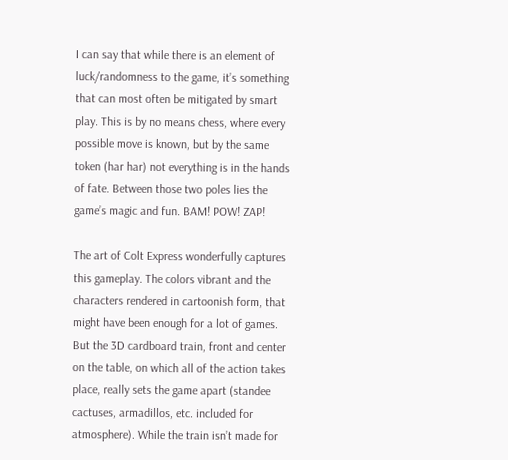I can say that while there is an element of luck/randomness to the game, it’s something that can most often be mitigated by smart play. This is by no means chess, where every possible move is known, but by the same token (har har) not everything is in the hands of fate. Between those two poles lies the game’s magic and fun. BAM! POW! ZAP!

The art of Colt Express wonderfully captures this gameplay. The colors vibrant and the characters rendered in cartoonish form, that might have been enough for a lot of games. But the 3D cardboard train, front and center on the table, on which all of the action takes place, really sets the game apart (standee cactuses, armadillos, etc. included for atmosphere). While the train isn’t made for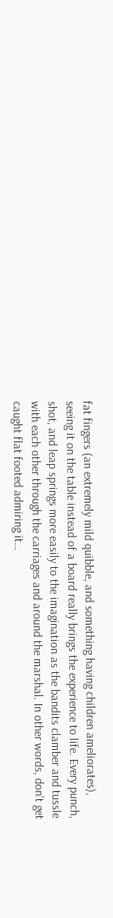fat fingers (an extremely mild quibble, and something having children ameliorates), seeing it on the table instead of a board really brings the experience to life. Every punch, shot, and leap springs more easily to the imagination as the bandits clamber and tussle with each other through the carriages and around the marshal. In other words, don’t get caught flat footed admiring it…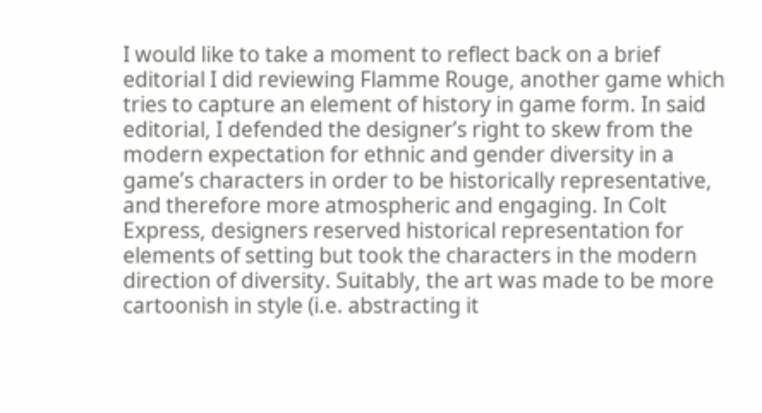I would like to take a moment to reflect back on a brief editorial I did reviewing Flamme Rouge, another game which tries to capture an element of history in game form. In said editorial, I defended the designer’s right to skew from the modern expectation for ethnic and gender diversity in a game’s characters in order to be historically representative, and therefore more atmospheric and engaging. In Colt Express, designers reserved historical representation for elements of setting but took the characters in the modern direction of diversity. Suitably, the art was made to be more cartoonish in style (i.e. abstracting it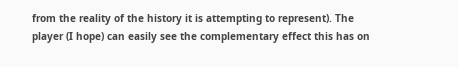from the reality of the history it is attempting to represent). The player (I hope) can easily see the complementary effect this has on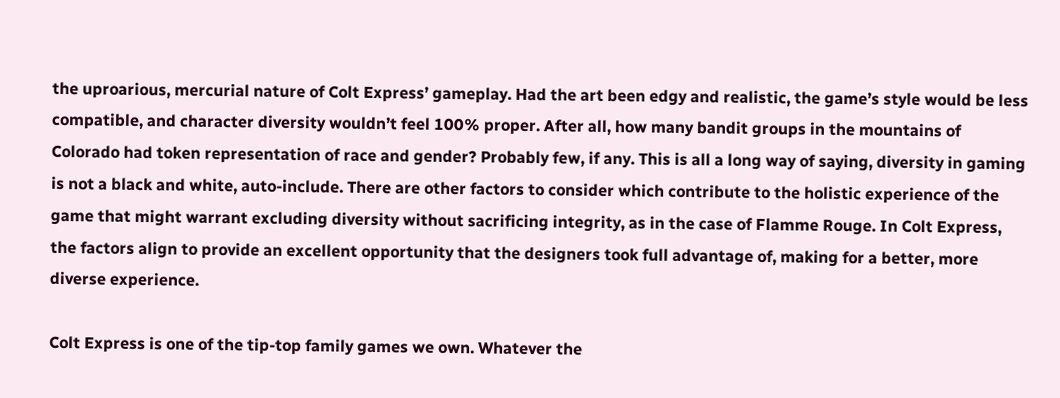the uproarious, mercurial nature of Colt Express’ gameplay. Had the art been edgy and realistic, the game’s style would be less compatible, and character diversity wouldn’t feel 100% proper. After all, how many bandit groups in the mountains of Colorado had token representation of race and gender? Probably few, if any. This is all a long way of saying, diversity in gaming is not a black and white, auto-include. There are other factors to consider which contribute to the holistic experience of the game that might warrant excluding diversity without sacrificing integrity, as in the case of Flamme Rouge. In Colt Express, the factors align to provide an excellent opportunity that the designers took full advantage of, making for a better, more diverse experience.

Colt Express is one of the tip-top family games we own. Whatever the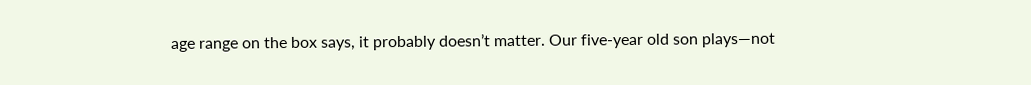age range on the box says, it probably doesn’t matter. Our five-year old son plays—not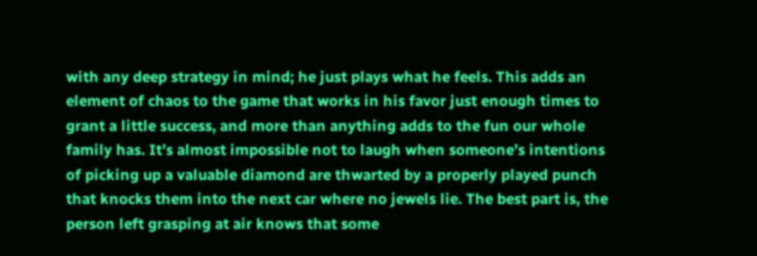with any deep strategy in mind; he just plays what he feels. This adds an element of chaos to the game that works in his favor just enough times to grant a little success, and more than anything adds to the fun our whole family has. It’s almost impossible not to laugh when someone’s intentions of picking up a valuable diamond are thwarted by a properly played punch that knocks them into the next car where no jewels lie. The best part is, the person left grasping at air knows that some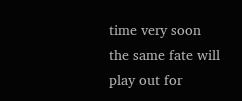time very soon the same fate will play out for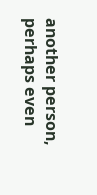another person, perhaps even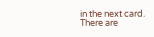in the next card. There are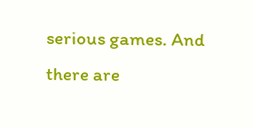serious games. And there are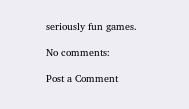seriously fun games.

No comments:

Post a Comment